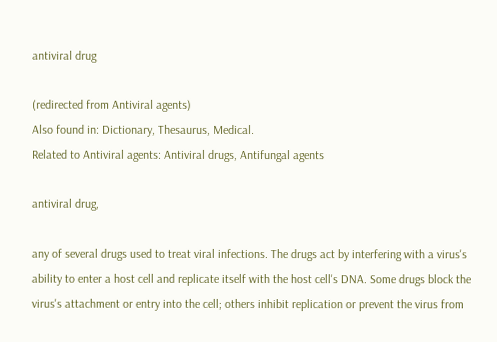antiviral drug

(redirected from Antiviral agents)
Also found in: Dictionary, Thesaurus, Medical.
Related to Antiviral agents: Antiviral drugs, Antifungal agents

antiviral drug,

any of several drugs used to treat viral infections. The drugs act by interfering with a virus's ability to enter a host cell and replicate itself with the host cell's DNA. Some drugs block the virus's attachment or entry into the cell; others inhibit replication or prevent the virus from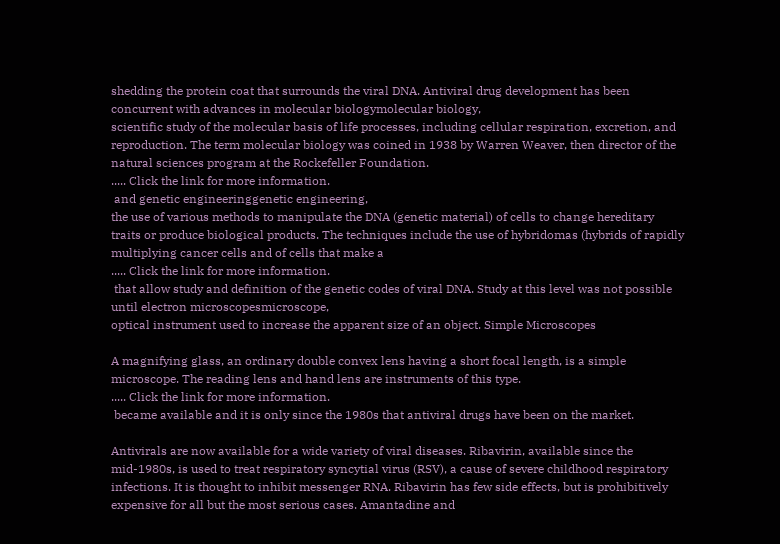shedding the protein coat that surrounds the viral DNA. Antiviral drug development has been concurrent with advances in molecular biologymolecular biology,
scientific study of the molecular basis of life processes, including cellular respiration, excretion, and reproduction. The term molecular biology was coined in 1938 by Warren Weaver, then director of the natural sciences program at the Rockefeller Foundation.
..... Click the link for more information.
 and genetic engineeringgenetic engineering,
the use of various methods to manipulate the DNA (genetic material) of cells to change hereditary traits or produce biological products. The techniques include the use of hybridomas (hybrids of rapidly multiplying cancer cells and of cells that make a
..... Click the link for more information.
 that allow study and definition of the genetic codes of viral DNA. Study at this level was not possible until electron microscopesmicroscope,
optical instrument used to increase the apparent size of an object. Simple Microscopes

A magnifying glass, an ordinary double convex lens having a short focal length, is a simple microscope. The reading lens and hand lens are instruments of this type.
..... Click the link for more information.
 became available and it is only since the 1980s that antiviral drugs have been on the market.

Antivirals are now available for a wide variety of viral diseases. Ribavirin, available since the mid-1980s, is used to treat respiratory syncytial virus (RSV), a cause of severe childhood respiratory infections. It is thought to inhibit messenger RNA. Ribavirin has few side effects, but is prohibitively expensive for all but the most serious cases. Amantadine and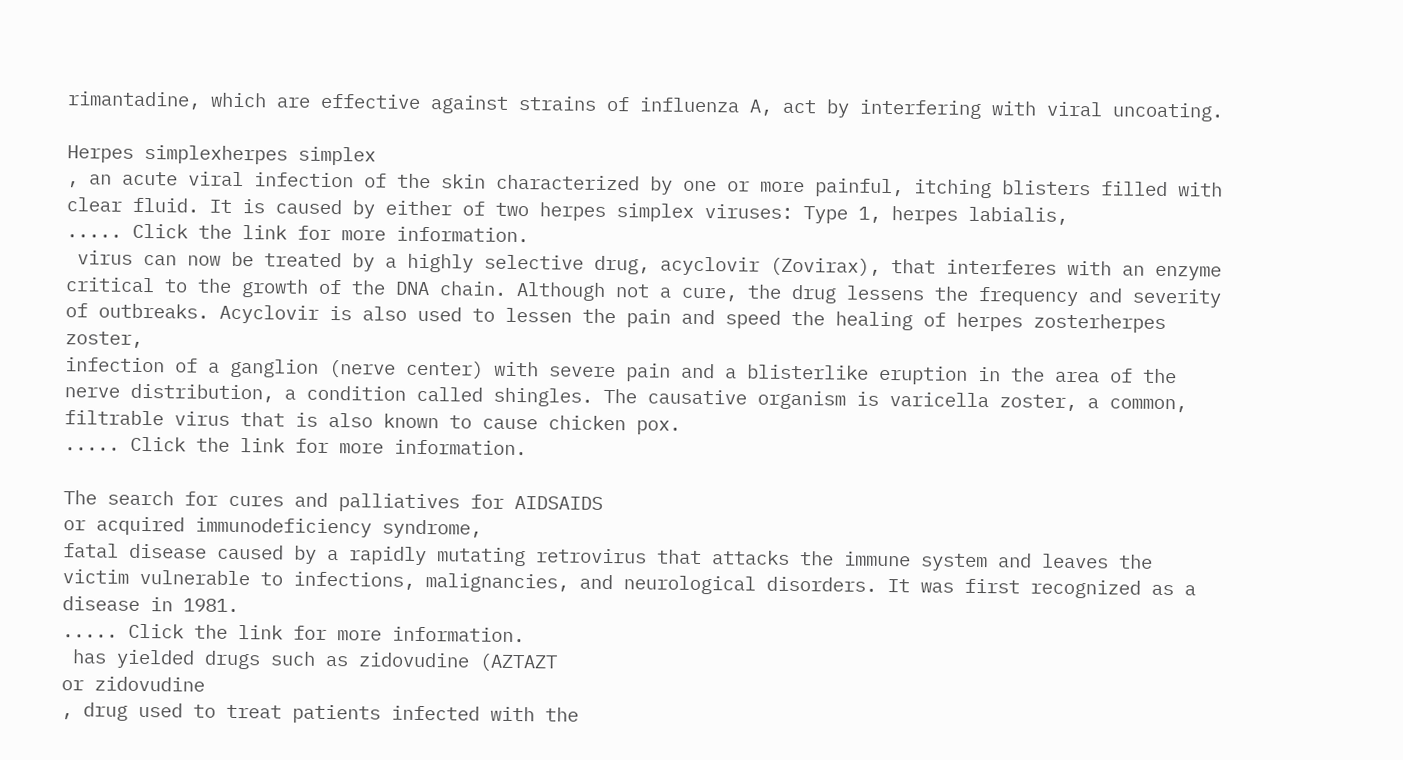rimantadine, which are effective against strains of influenza A, act by interfering with viral uncoating.

Herpes simplexherpes simplex
, an acute viral infection of the skin characterized by one or more painful, itching blisters filled with clear fluid. It is caused by either of two herpes simplex viruses: Type 1, herpes labialis,
..... Click the link for more information.
 virus can now be treated by a highly selective drug, acyclovir (Zovirax), that interferes with an enzyme critical to the growth of the DNA chain. Although not a cure, the drug lessens the frequency and severity of outbreaks. Acyclovir is also used to lessen the pain and speed the healing of herpes zosterherpes zoster,
infection of a ganglion (nerve center) with severe pain and a blisterlike eruption in the area of the nerve distribution, a condition called shingles. The causative organism is varicella zoster, a common, filtrable virus that is also known to cause chicken pox.
..... Click the link for more information.

The search for cures and palliatives for AIDSAIDS
or acquired immunodeficiency syndrome,
fatal disease caused by a rapidly mutating retrovirus that attacks the immune system and leaves the victim vulnerable to infections, malignancies, and neurological disorders. It was first recognized as a disease in 1981.
..... Click the link for more information.
 has yielded drugs such as zidovudine (AZTAZT
or zidovudine
, drug used to treat patients infected with the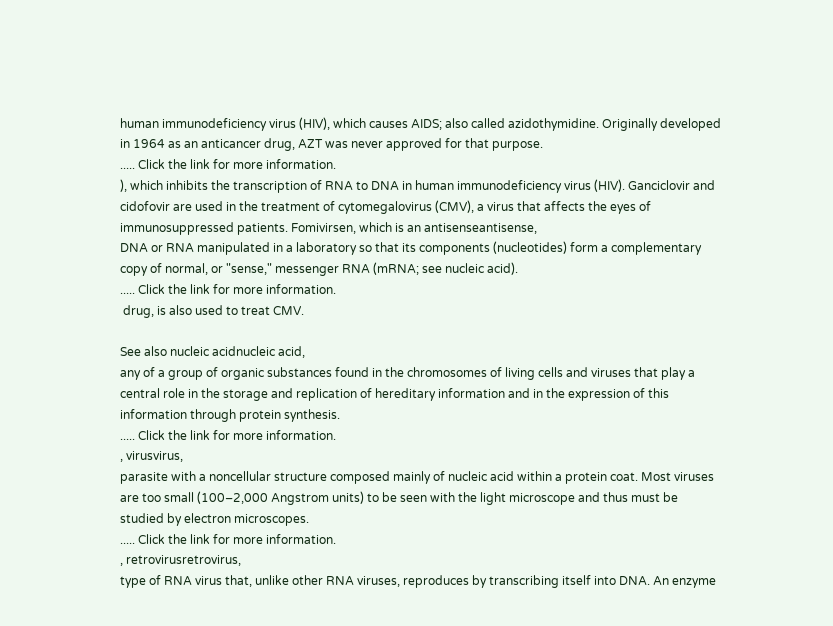human immunodeficiency virus (HIV), which causes AIDS; also called azidothymidine. Originally developed in 1964 as an anticancer drug, AZT was never approved for that purpose.
..... Click the link for more information.
), which inhibits the transcription of RNA to DNA in human immunodeficiency virus (HIV). Ganciclovir and cidofovir are used in the treatment of cytomegalovirus (CMV), a virus that affects the eyes of immunosuppressed patients. Fomivirsen, which is an antisenseantisense,
DNA or RNA manipulated in a laboratory so that its components (nucleotides) form a complementary copy of normal, or "sense," messenger RNA (mRNA; see nucleic acid).
..... Click the link for more information.
 drug, is also used to treat CMV.

See also nucleic acidnucleic acid,
any of a group of organic substances found in the chromosomes of living cells and viruses that play a central role in the storage and replication of hereditary information and in the expression of this information through protein synthesis.
..... Click the link for more information.
, virusvirus,
parasite with a noncellular structure composed mainly of nucleic acid within a protein coat. Most viruses are too small (100–2,000 Angstrom units) to be seen with the light microscope and thus must be studied by electron microscopes.
..... Click the link for more information.
, retrovirusretrovirus,
type of RNA virus that, unlike other RNA viruses, reproduces by transcribing itself into DNA. An enzyme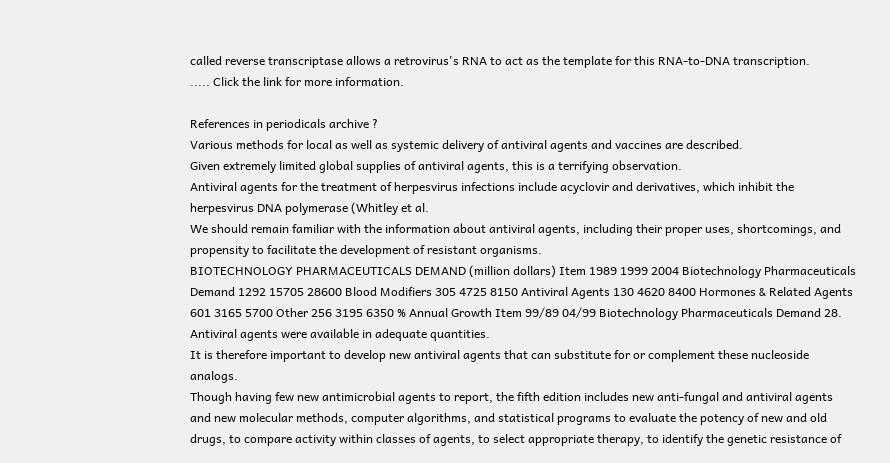called reverse transcriptase allows a retrovirus's RNA to act as the template for this RNA-to-DNA transcription.
..... Click the link for more information.

References in periodicals archive ?
Various methods for local as well as systemic delivery of antiviral agents and vaccines are described.
Given extremely limited global supplies of antiviral agents, this is a terrifying observation.
Antiviral agents for the treatment of herpesvirus infections include acyclovir and derivatives, which inhibit the herpesvirus DNA polymerase (Whitley et al.
We should remain familiar with the information about antiviral agents, including their proper uses, shortcomings, and propensity to facilitate the development of resistant organisms.
BIOTECHNOLOGY PHARMACEUTICALS DEMAND (million dollars) Item 1989 1999 2004 Biotechnology Pharmaceuticals Demand 1292 15705 28600 Blood Modifiers 305 4725 8150 Antiviral Agents 130 4620 8400 Hormones & Related Agents 601 3165 5700 Other 256 3195 6350 % Annual Growth Item 99/89 04/99 Biotechnology Pharmaceuticals Demand 28.
Antiviral agents were available in adequate quantities.
It is therefore important to develop new antiviral agents that can substitute for or complement these nucleoside analogs.
Though having few new antimicrobial agents to report, the fifth edition includes new anti-fungal and antiviral agents and new molecular methods, computer algorithms, and statistical programs to evaluate the potency of new and old drugs, to compare activity within classes of agents, to select appropriate therapy, to identify the genetic resistance of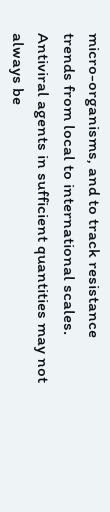micro-organisms, and to track resistance trends from local to international scales.
Antiviral agents in sufficient quantities may not always be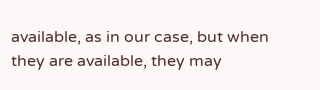available, as in our case, but when they are available, they may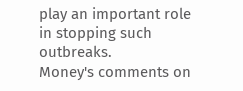play an important role in stopping such outbreaks.
Money's comments on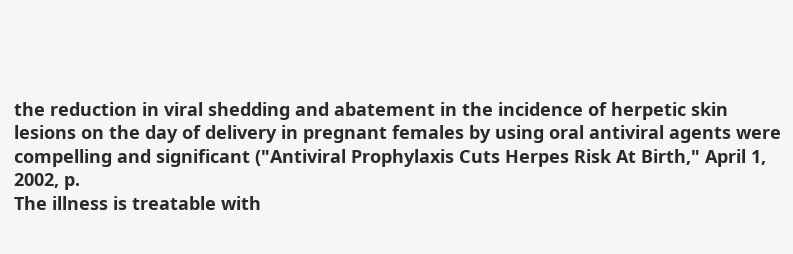the reduction in viral shedding and abatement in the incidence of herpetic skin lesions on the day of delivery in pregnant females by using oral antiviral agents were compelling and significant ("Antiviral Prophylaxis Cuts Herpes Risk At Birth," April 1, 2002, p.
The illness is treatable with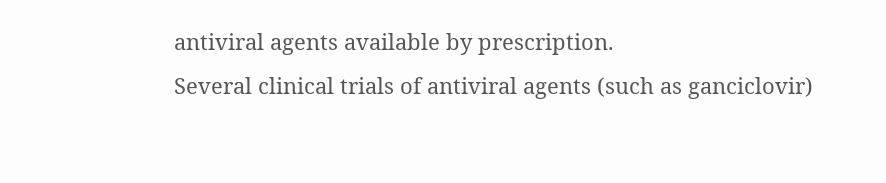antiviral agents available by prescription.
Several clinical trials of antiviral agents (such as ganciclovir)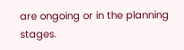are ongoing or in the planning stages.